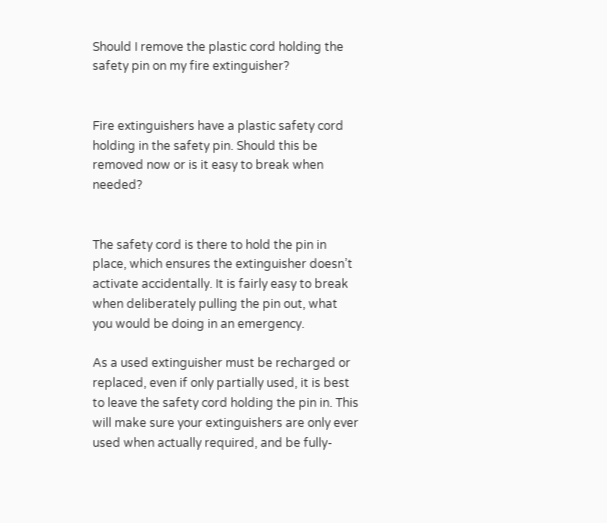Should I remove the plastic cord holding the safety pin on my fire extinguisher?


Fire extinguishers have a plastic safety cord holding in the safety pin. Should this be removed now or is it easy to break when needed?


The safety cord is there to hold the pin in place, which ensures the extinguisher doesn’t activate accidentally. It is fairly easy to break when deliberately pulling the pin out, what you would be doing in an emergency.

As a used extinguisher must be recharged or replaced, even if only partially used, it is best to leave the safety cord holding the pin in. This will make sure your extinguishers are only ever used when actually required, and be fully-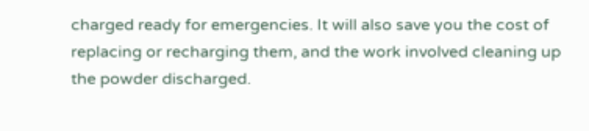charged ready for emergencies. It will also save you the cost of replacing or recharging them, and the work involved cleaning up the powder discharged.